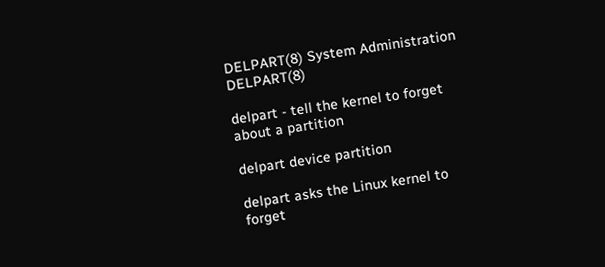DELPART(8) System Administration DELPART(8)

delpart - tell the kernel to forget about a partition

delpart device partition

delpart asks the Linux kernel to forget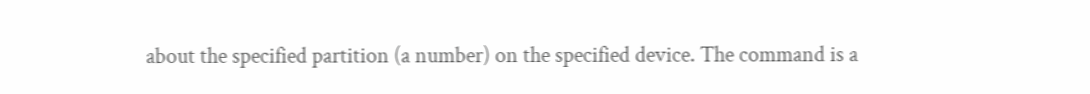about the specified partition (a number) on the specified device. The command is a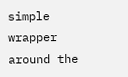simple wrapper around the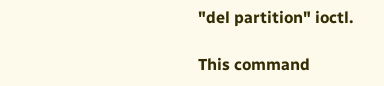"del partition" ioctl.

This command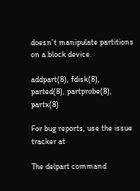doesn’t manipulate partitions on a block device.

addpart(8), fdisk(8), parted(8), partprobe(8), partx(8)

For bug reports, use the issue tracker at

The delpart command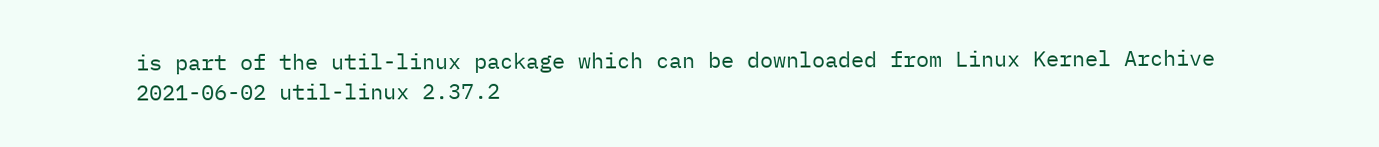is part of the util-linux package which can be downloaded from Linux Kernel Archive
2021-06-02 util-linux 2.37.2